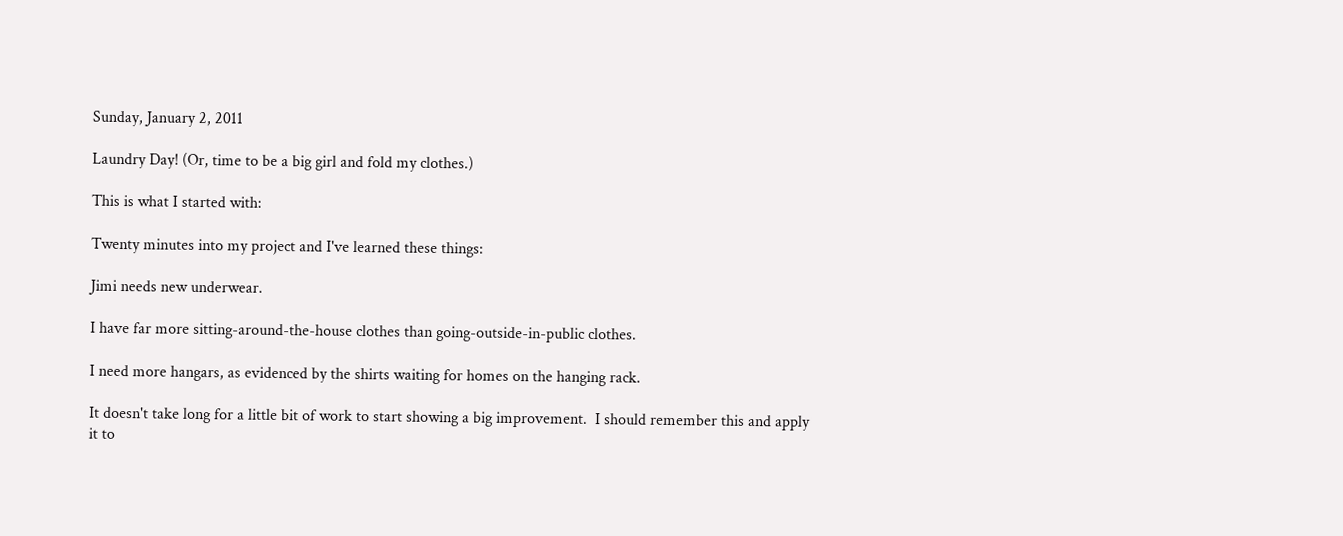Sunday, January 2, 2011

Laundry Day! (Or, time to be a big girl and fold my clothes.)

This is what I started with:

Twenty minutes into my project and I've learned these things:

Jimi needs new underwear.

I have far more sitting-around-the-house clothes than going-outside-in-public clothes.

I need more hangars, as evidenced by the shirts waiting for homes on the hanging rack.

It doesn't take long for a little bit of work to start showing a big improvement.  I should remember this and apply it to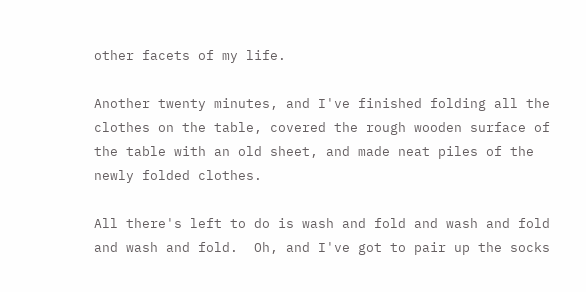other facets of my life.

Another twenty minutes, and I've finished folding all the clothes on the table, covered the rough wooden surface of the table with an old sheet, and made neat piles of the newly folded clothes.

All there's left to do is wash and fold and wash and fold and wash and fold.  Oh, and I've got to pair up the socks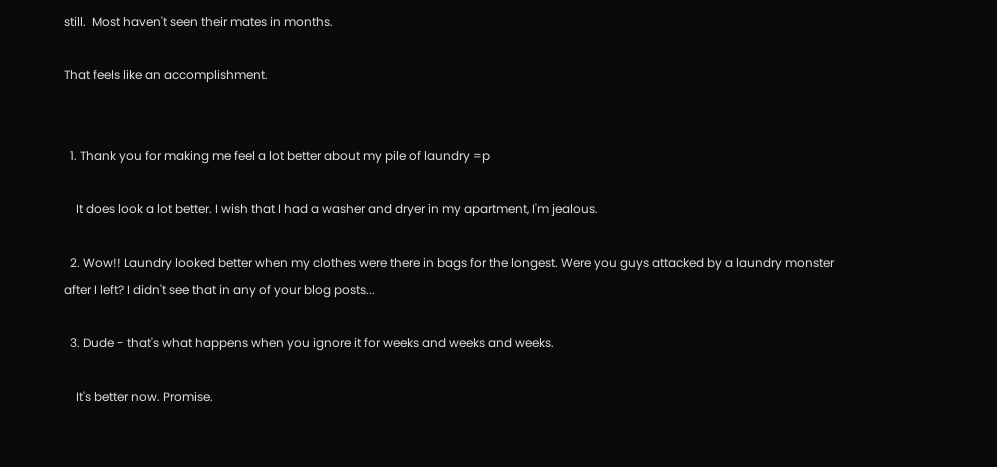still.  Most haven't seen their mates in months.

That feels like an accomplishment.


  1. Thank you for making me feel a lot better about my pile of laundry =p

    It does look a lot better. I wish that I had a washer and dryer in my apartment, I'm jealous.

  2. Wow!! Laundry looked better when my clothes were there in bags for the longest. Were you guys attacked by a laundry monster after I left? I didn't see that in any of your blog posts...

  3. Dude - that's what happens when you ignore it for weeks and weeks and weeks.

    It's better now. Promise.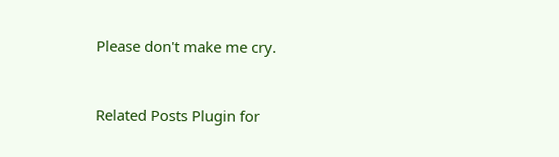Please don't make me cry.


Related Posts Plugin for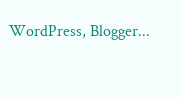WordPress, Blogger...